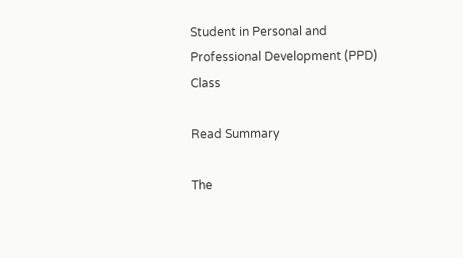Student in Personal and Professional Development (PPD) Class

Read Summary

The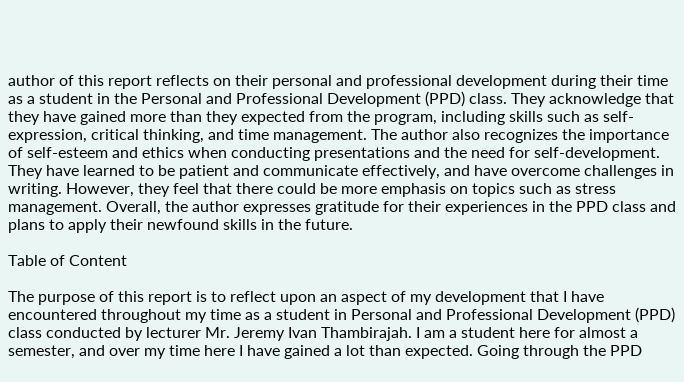author of this report reflects on their personal and professional development during their time as a student in the Personal and Professional Development (PPD) class. They acknowledge that they have gained more than they expected from the program, including skills such as self-expression, critical thinking, and time management. The author also recognizes the importance of self-esteem and ethics when conducting presentations and the need for self-development. They have learned to be patient and communicate effectively, and have overcome challenges in writing. However, they feel that there could be more emphasis on topics such as stress management. Overall, the author expresses gratitude for their experiences in the PPD class and plans to apply their newfound skills in the future.

Table of Content

The purpose of this report is to reflect upon an aspect of my development that I have encountered throughout my time as a student in Personal and Professional Development (PPD) class conducted by lecturer Mr. Jeremy Ivan Thambirajah. I am a student here for almost a semester, and over my time here I have gained a lot than expected. Going through the PPD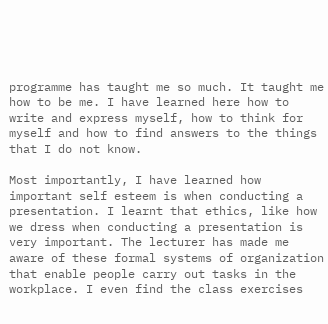programme has taught me so much. It taught me how to be me. I have learned here how to write and express myself, how to think for myself and how to find answers to the things that I do not know.

Most importantly, I have learned how important self esteem is when conducting a presentation. I learnt that ethics, like how we dress when conducting a presentation is very important. The lecturer has made me aware of these formal systems of organization that enable people carry out tasks in the workplace. I even find the class exercises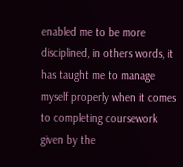enabled me to be more disciplined, in others words, it has taught me to manage myself properly when it comes to completing coursework given by the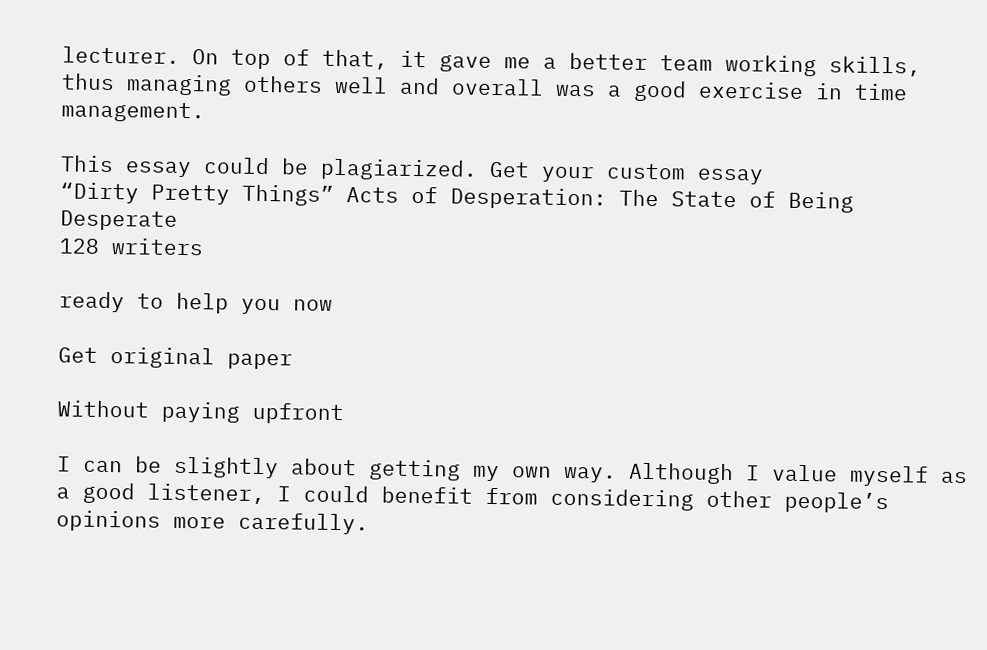lecturer. On top of that, it gave me a better team working skills, thus managing others well and overall was a good exercise in time management.

This essay could be plagiarized. Get your custom essay
“Dirty Pretty Things” Acts of Desperation: The State of Being Desperate
128 writers

ready to help you now

Get original paper

Without paying upfront

I can be slightly about getting my own way. Although I value myself as a good listener, I could benefit from considering other people’s opinions more carefully.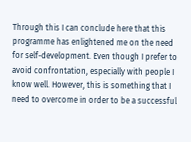Through this I can conclude here that this programme has enlightened me on the need for self-development. Even though I prefer to avoid confrontation, especially with people I know well. However, this is something that I need to overcome in order to be a successful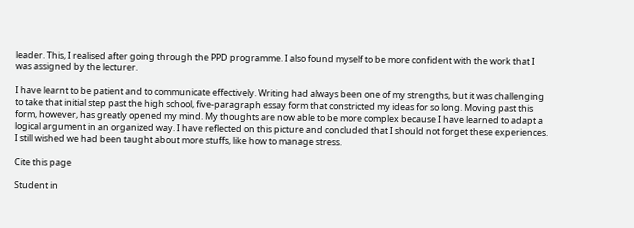leader. This, I realised after going through the PPD programme. I also found myself to be more confident with the work that I was assigned by the lecturer.

I have learnt to be patient and to communicate effectively. Writing had always been one of my strengths, but it was challenging to take that initial step past the high school, five-paragraph essay form that constricted my ideas for so long. Moving past this form, however, has greatly opened my mind. My thoughts are now able to be more complex because I have learned to adapt a logical argument in an organized way. I have reflected on this picture and concluded that I should not forget these experiences. I still wished we had been taught about more stuffs, like how to manage stress.

Cite this page

Student in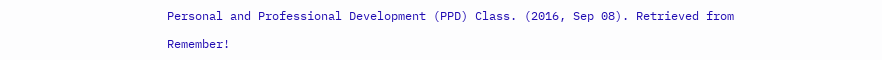Personal and Professional Development (PPD) Class. (2016, Sep 08). Retrieved from

Remember!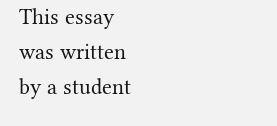This essay was written by a student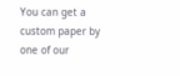You can get a custom paper by one of our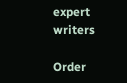expert writers

Order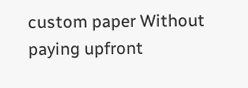custom paper Without paying upfront